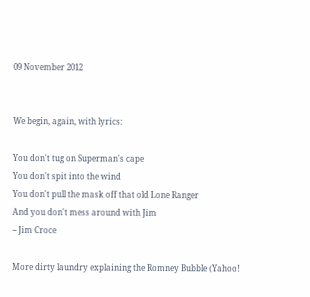09 November 2012


We begin, again, with lyrics:

You don't tug on Superman's cape
You don't spit into the wind
You don't pull the mask off that old Lone Ranger
And you don't mess around with Jim
-- Jim Croce

More dirty laundry explaining the Romney Bubble (Yahoo!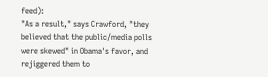feed):
"As a result," says Crawford, "they believed that the public/media polls were skewed" in Obama's favor, and rejiggered them to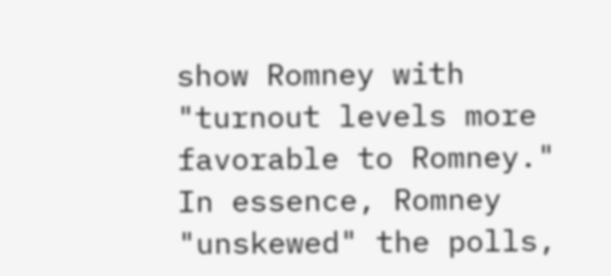show Romney with "turnout levels more favorable to Romney." In essence, Romney "unskewed" the polls,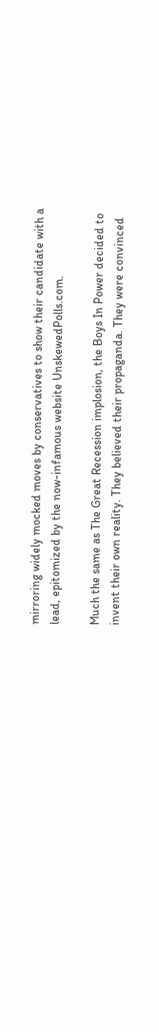mirroring widely mocked moves by conservatives to show their candidate with a lead, epitomized by the now-infamous website UnskewedPolls.com.

Much the same as The Great Recession implosion, the Boys In Power decided to invent their own reality. They believed their propaganda. They were convinced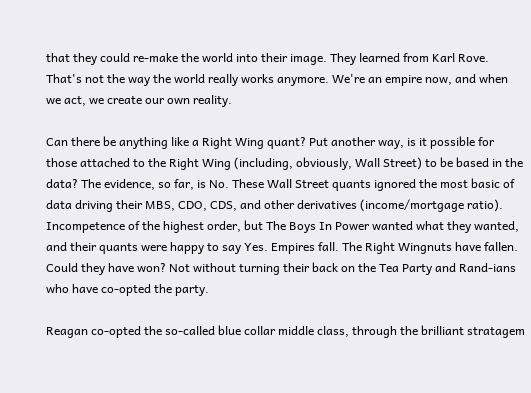that they could re-make the world into their image. They learned from Karl Rove.
That's not the way the world really works anymore. We're an empire now, and when we act, we create our own reality.

Can there be anything like a Right Wing quant? Put another way, is it possible for those attached to the Right Wing (including, obviously, Wall Street) to be based in the data? The evidence, so far, is No. These Wall Street quants ignored the most basic of data driving their MBS, CDO, CDS, and other derivatives (income/mortgage ratio). Incompetence of the highest order, but The Boys In Power wanted what they wanted, and their quants were happy to say Yes. Empires fall. The Right Wingnuts have fallen. Could they have won? Not without turning their back on the Tea Party and Rand-ians who have co-opted the party.

Reagan co-opted the so-called blue collar middle class, through the brilliant stratagem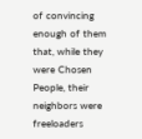of convincing enough of them that, while they were Chosen People, their neighbors were freeloaders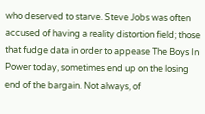who deserved to starve. Steve Jobs was often accused of having a reality distortion field; those that fudge data in order to appease The Boys In Power today, sometimes end up on the losing end of the bargain. Not always, of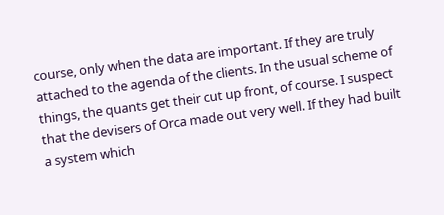course, only when the data are important. If they are truly attached to the agenda of the clients. In the usual scheme of things, the quants get their cut up front, of course. I suspect that the devisers of Orca made out very well. If they had built a system which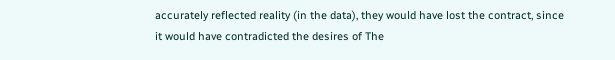accurately reflected reality (in the data), they would have lost the contract, since it would have contradicted the desires of The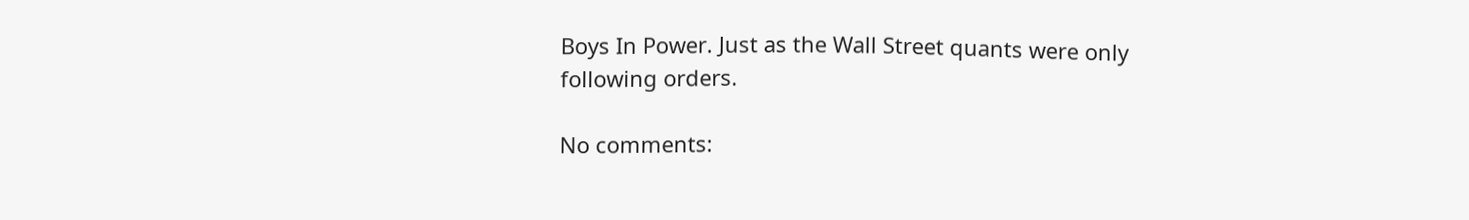Boys In Power. Just as the Wall Street quants were only following orders.

No comments: